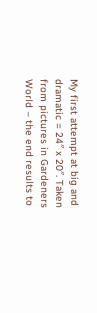My first attempt at big and dramatic = 24″ x 20″. Taken from pictures in Gardeners World – the end results to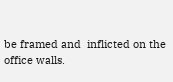be framed and  inflicted on the office walls.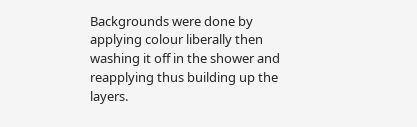Backgrounds were done by applying colour liberally then washing it off in the shower and reapplying thus building up the layers.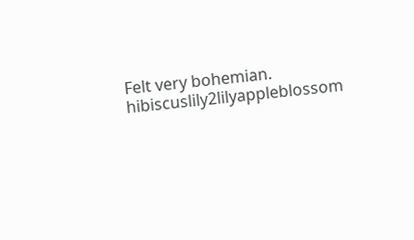Felt very bohemian. hibiscuslily2lilyappleblossom